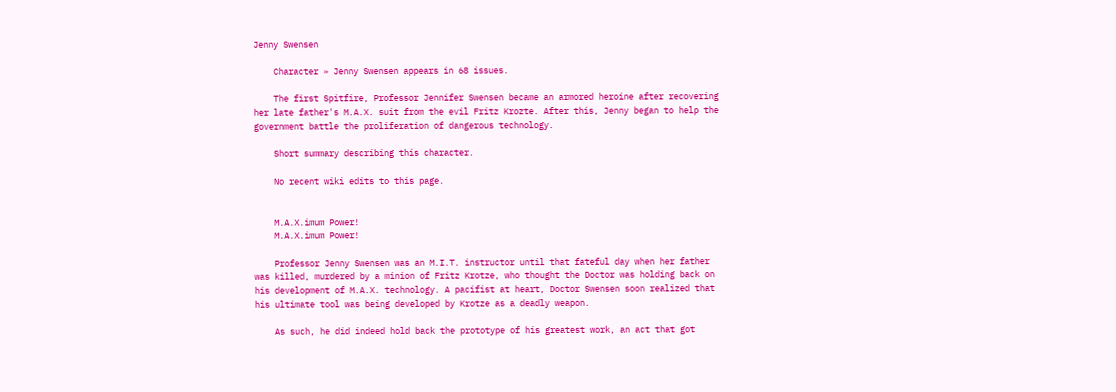Jenny Swensen

    Character » Jenny Swensen appears in 68 issues.

    The first Spitfire, Professor Jennifer Swensen became an armored heroine after recovering her late father's M.A.X. suit from the evil Fritz Krozte. After this, Jenny began to help the government battle the proliferation of dangerous technology.

    Short summary describing this character.

    No recent wiki edits to this page.


    M.A.X.imum Power!
    M.A.X.imum Power!

    Professor Jenny Swensen was an M.I.T. instructor until that fateful day when her father was killed, murdered by a minion of Fritz Krotze, who thought the Doctor was holding back on his development of M.A.X. technology. A pacifist at heart, Doctor Swensen soon realized that his ultimate tool was being developed by Krotze as a deadly weapon.

    As such, he did indeed hold back the prototype of his greatest work, an act that got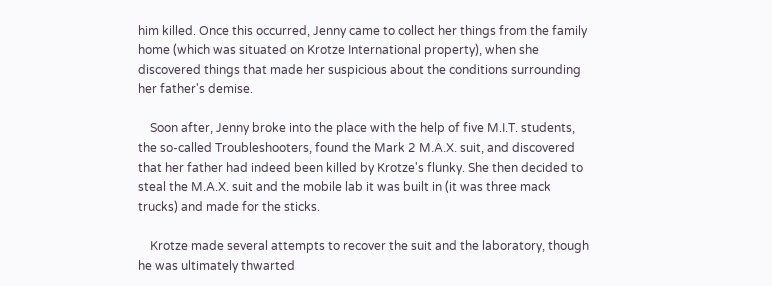him killed. Once this occurred, Jenny came to collect her things from the family home (which was situated on Krotze International property), when she discovered things that made her suspicious about the conditions surrounding her father's demise.

    Soon after, Jenny broke into the place with the help of five M.I.T. students, the so-called Troubleshooters, found the Mark 2 M.A.X. suit, and discovered that her father had indeed been killed by Krotze's flunky. She then decided to steal the M.A.X. suit and the mobile lab it was built in (it was three mack trucks) and made for the sticks.

    Krotze made several attempts to recover the suit and the laboratory, though he was ultimately thwarted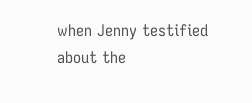when Jenny testified about the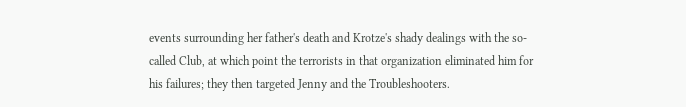events surrounding her father's death and Krotze's shady dealings with the so-called Club, at which point the terrorists in that organization eliminated him for his failures; they then targeted Jenny and the Troubleshooters.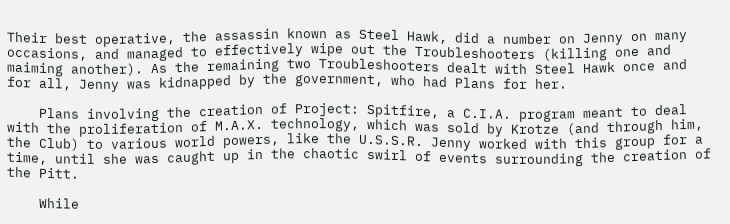Their best operative, the assassin known as Steel Hawk, did a number on Jenny on many occasions, and managed to effectively wipe out the Troubleshooters (killing one and maiming another). As the remaining two Troubleshooters dealt with Steel Hawk once and for all, Jenny was kidnapped by the government, who had Plans for her.

    Plans involving the creation of Project: Spitfire, a C.I.A. program meant to deal with the proliferation of M.A.X. technology, which was sold by Krotze (and through him, the Club) to various world powers, like the U.S.S.R. Jenny worked with this group for a time, until she was caught up in the chaotic swirl of events surrounding the creation of the Pitt.

    While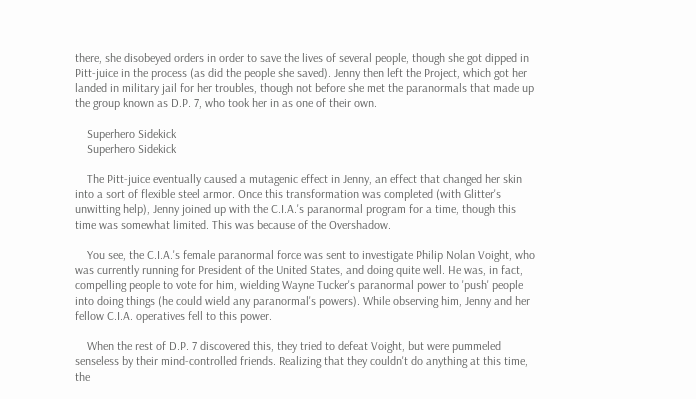there, she disobeyed orders in order to save the lives of several people, though she got dipped in Pitt-juice in the process (as did the people she saved). Jenny then left the Project, which got her landed in military jail for her troubles, though not before she met the paranormals that made up the group known as D.P. 7, who took her in as one of their own.

    Superhero Sidekick
    Superhero Sidekick

    The Pitt-juice eventually caused a mutagenic effect in Jenny, an effect that changed her skin into a sort of flexible steel armor. Once this transformation was completed (with Glitter's unwitting help), Jenny joined up with the C.I.A.'s paranormal program for a time, though this time was somewhat limited. This was because of the Overshadow.

    You see, the C.I.A.'s female paranormal force was sent to investigate Philip Nolan Voight, who was currently running for President of the United States, and doing quite well. He was, in fact, compelling people to vote for him, wielding Wayne Tucker's paranormal power to 'push' people into doing things (he could wield any paranormal's powers). While observing him, Jenny and her fellow C.I.A. operatives fell to this power.

    When the rest of D.P. 7 discovered this, they tried to defeat Voight, but were pummeled senseless by their mind-controlled friends. Realizing that they couldn't do anything at this time, the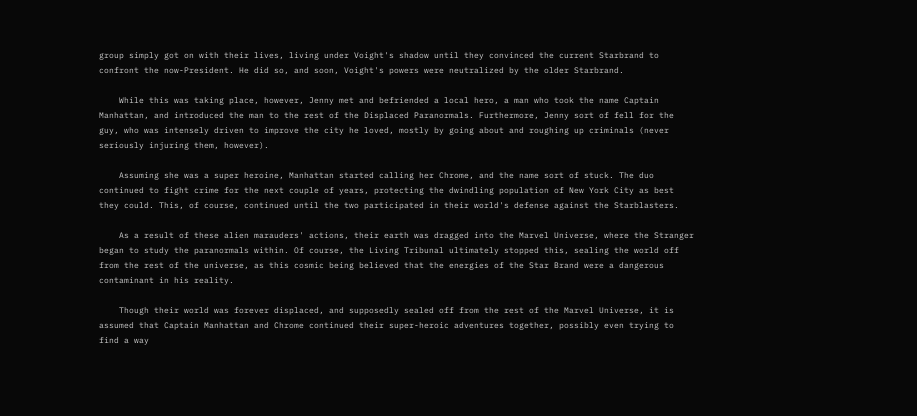group simply got on with their lives, living under Voight's shadow until they convinced the current Starbrand to confront the now-President. He did so, and soon, Voight's powers were neutralized by the older Starbrand.

    While this was taking place, however, Jenny met and befriended a local hero, a man who took the name Captain Manhattan, and introduced the man to the rest of the Displaced Paranormals. Furthermore, Jenny sort of fell for the guy, who was intensely driven to improve the city he loved, mostly by going about and roughing up criminals (never seriously injuring them, however).

    Assuming she was a super heroine, Manhattan started calling her Chrome, and the name sort of stuck. The duo continued to fight crime for the next couple of years, protecting the dwindling population of New York City as best they could. This, of course, continued until the two participated in their world's defense against the Starblasters.

    As a result of these alien marauders' actions, their earth was dragged into the Marvel Universe, where the Stranger began to study the paranormals within. Of course, the Living Tribunal ultimately stopped this, sealing the world off from the rest of the universe, as this cosmic being believed that the energies of the Star Brand were a dangerous contaminant in his reality.

    Though their world was forever displaced, and supposedly sealed off from the rest of the Marvel Universe, it is assumed that Captain Manhattan and Chrome continued their super-heroic adventures together, possibly even trying to find a way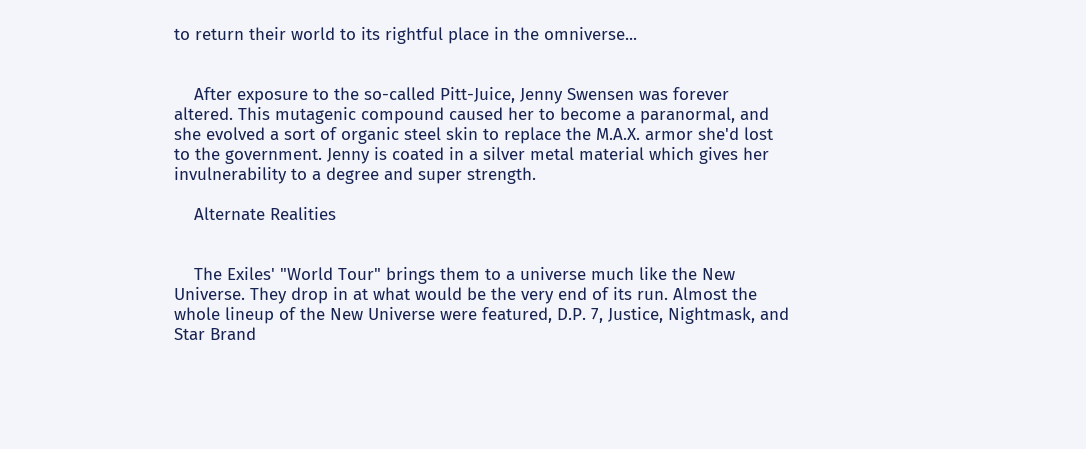to return their world to its rightful place in the omniverse...


    After exposure to the so-called Pitt-Juice, Jenny Swensen was forever altered. This mutagenic compound caused her to become a paranormal, and she evolved a sort of organic steel skin to replace the M.A.X. armor she'd lost to the government. Jenny is coated in a silver metal material which gives her invulnerability to a degree and super strength.

    Alternate Realities


    The Exiles' "World Tour" brings them to a universe much like the New Universe. They drop in at what would be the very end of its run. Almost the whole lineup of the New Universe were featured, D.P. 7, Justice, Nightmask, and Star Brand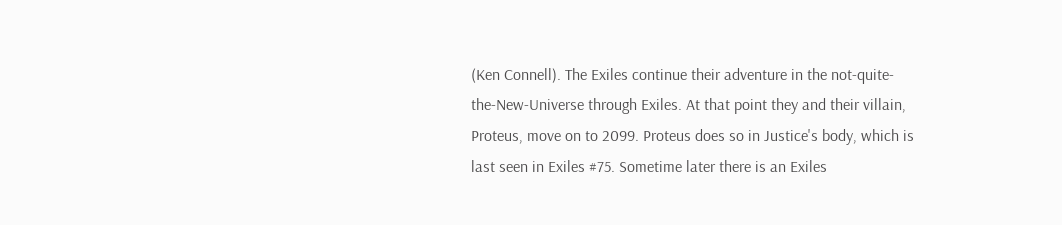(Ken Connell). The Exiles continue their adventure in the not-quite-the-New-Universe through Exiles. At that point they and their villain, Proteus, move on to 2099. Proteus does so in Justice's body, which is last seen in Exiles #75. Sometime later there is an Exiles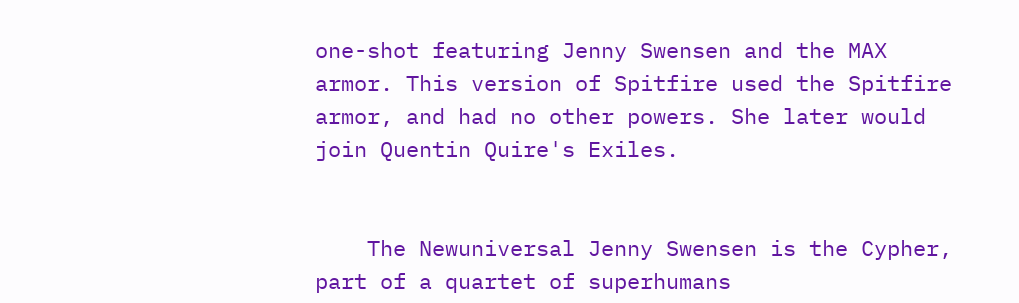one-shot featuring Jenny Swensen and the MAX armor. This version of Spitfire used the Spitfire armor, and had no other powers. She later would join Quentin Quire's Exiles.


    The Newuniversal Jenny Swensen is the Cypher, part of a quartet of superhumans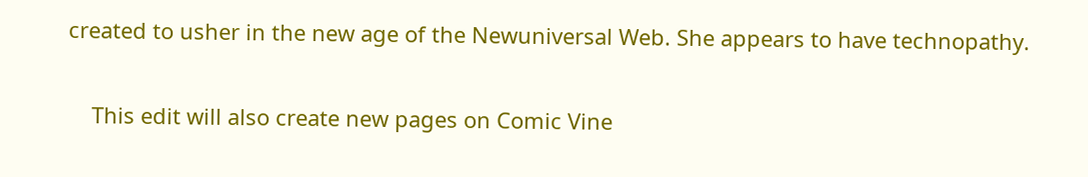created to usher in the new age of the Newuniversal Web. She appears to have technopathy.


    This edit will also create new pages on Comic Vine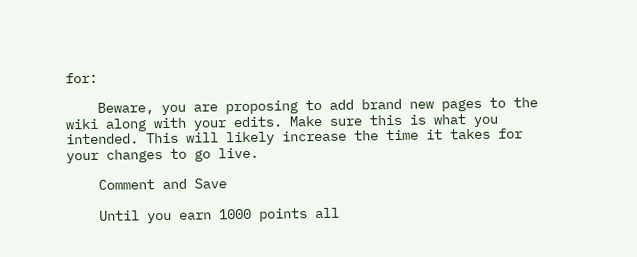for:

    Beware, you are proposing to add brand new pages to the wiki along with your edits. Make sure this is what you intended. This will likely increase the time it takes for your changes to go live.

    Comment and Save

    Until you earn 1000 points all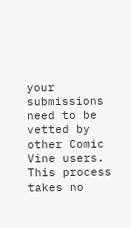your submissions need to be vetted by other Comic Vine users. This process takes no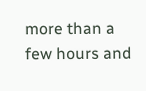more than a few hours and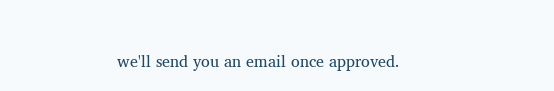we'll send you an email once approved.